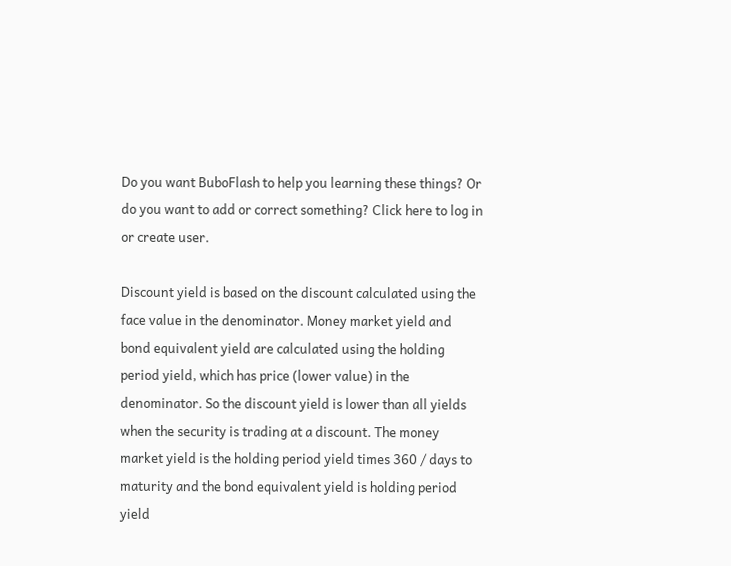Do you want BuboFlash to help you learning these things? Or do you want to add or correct something? Click here to log in or create user.

Discount yield is based on the discount calculated using the face value in the denominator. Money market yield and bond equivalent yield are calculated using the holding period yield, which has price (lower value) in the denominator. So the discount yield is lower than all yields when the security is trading at a discount. The money market yield is the holding period yield times 360 / days to maturity and the bond equivalent yield is holding period yield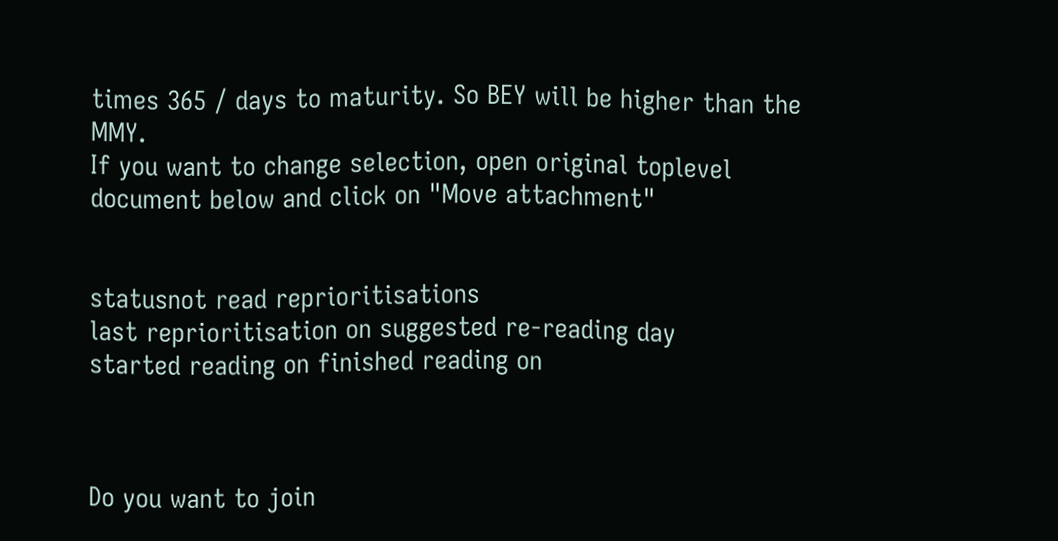times 365 / days to maturity. So BEY will be higher than the MMY.
If you want to change selection, open original toplevel document below and click on "Move attachment"


statusnot read reprioritisations
last reprioritisation on suggested re-reading day
started reading on finished reading on



Do you want to join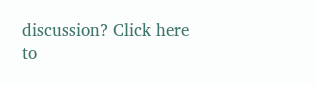discussion? Click here to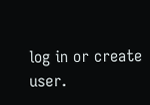log in or create user.